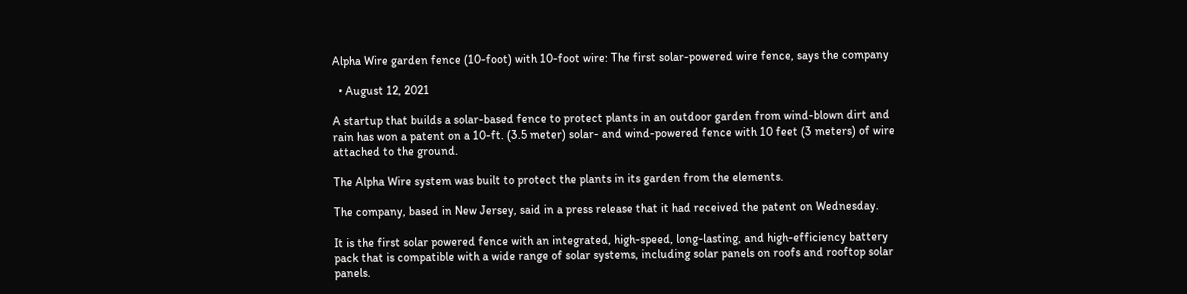Alpha Wire garden fence (10-foot) with 10-foot wire: The first solar-powered wire fence, says the company

  • August 12, 2021

A startup that builds a solar-based fence to protect plants in an outdoor garden from wind-blown dirt and rain has won a patent on a 10-ft. (3.5 meter) solar- and wind-powered fence with 10 feet (3 meters) of wire attached to the ground.

The Alpha Wire system was built to protect the plants in its garden from the elements.

The company, based in New Jersey, said in a press release that it had received the patent on Wednesday.

It is the first solar powered fence with an integrated, high-speed, long-lasting, and high-efficiency battery pack that is compatible with a wide range of solar systems, including solar panels on roofs and rooftop solar panels.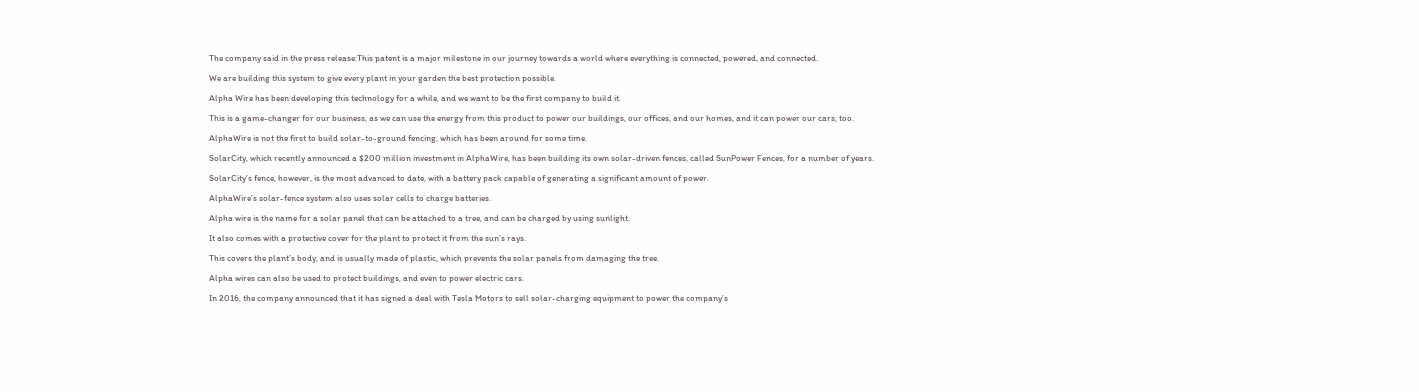The company said in the press release:This patent is a major milestone in our journey towards a world where everything is connected, powered, and connected.

We are building this system to give every plant in your garden the best protection possible.

Alpha Wire has been developing this technology for a while, and we want to be the first company to build it.

This is a game-changer for our business, as we can use the energy from this product to power our buildings, our offices, and our homes, and it can power our cars, too.

AlphaWire is not the first to build solar-to-ground fencing, which has been around for some time.

SolarCity, which recently announced a $200 million investment in AlphaWire, has been building its own solar-driven fences, called SunPower Fences, for a number of years.

SolarCity’s fence, however, is the most advanced to date, with a battery pack capable of generating a significant amount of power.

AlphaWire’s solar-fence system also uses solar cells to charge batteries.

Alpha wire is the name for a solar panel that can be attached to a tree, and can be charged by using sunlight.

It also comes with a protective cover for the plant to protect it from the sun’s rays.

This covers the plant’s body, and is usually made of plastic, which prevents the solar panels from damaging the tree.

Alpha wires can also be used to protect buildings, and even to power electric cars.

In 2016, the company announced that it has signed a deal with Tesla Motors to sell solar-charging equipment to power the company’s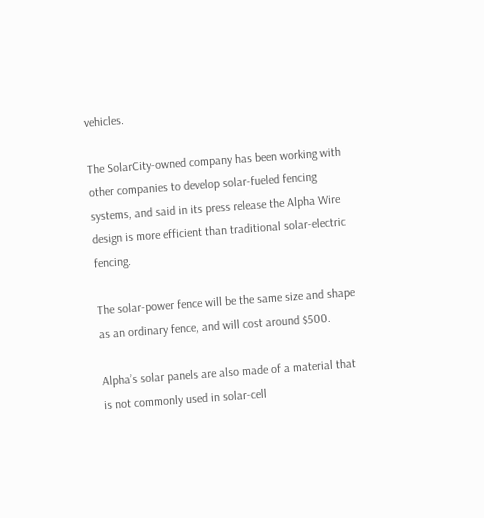vehicles.

The SolarCity-owned company has been working with other companies to develop solar-fueled fencing systems, and said in its press release the Alpha Wire design is more efficient than traditional solar-electric fencing.

The solar-power fence will be the same size and shape as an ordinary fence, and will cost around $500.

Alpha’s solar panels are also made of a material that is not commonly used in solar-cell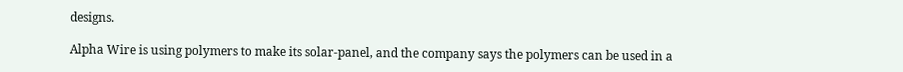designs.

Alpha Wire is using polymers to make its solar-panel, and the company says the polymers can be used in a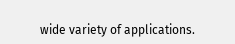wide variety of applications.